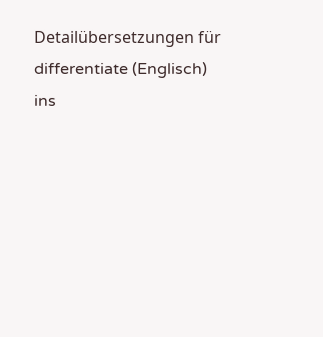Detailübersetzungen für differentiate (Englisch) ins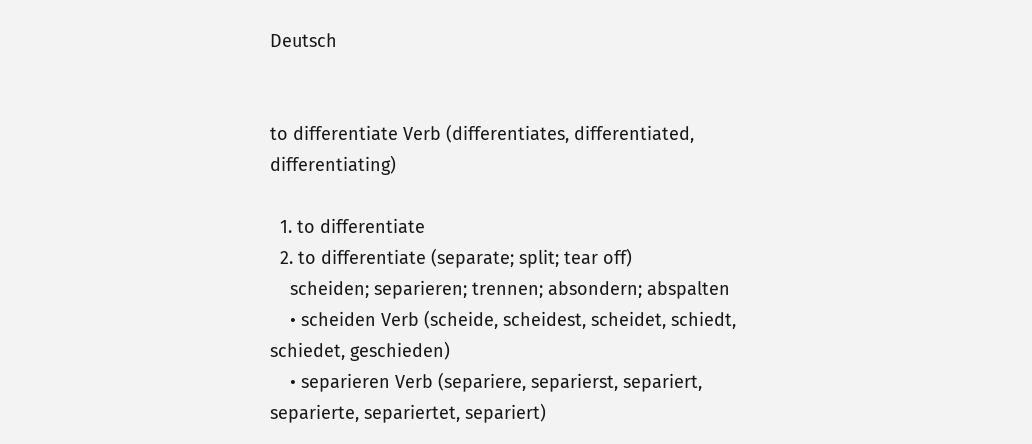Deutsch


to differentiate Verb (differentiates, differentiated, differentiating)

  1. to differentiate
  2. to differentiate (separate; split; tear off)
    scheiden; separieren; trennen; absondern; abspalten
    • scheiden Verb (scheide, scheidest, scheidet, schiedt, schiedet, geschieden)
    • separieren Verb (separiere, separierst, separiert, separierte, separiertet, separiert)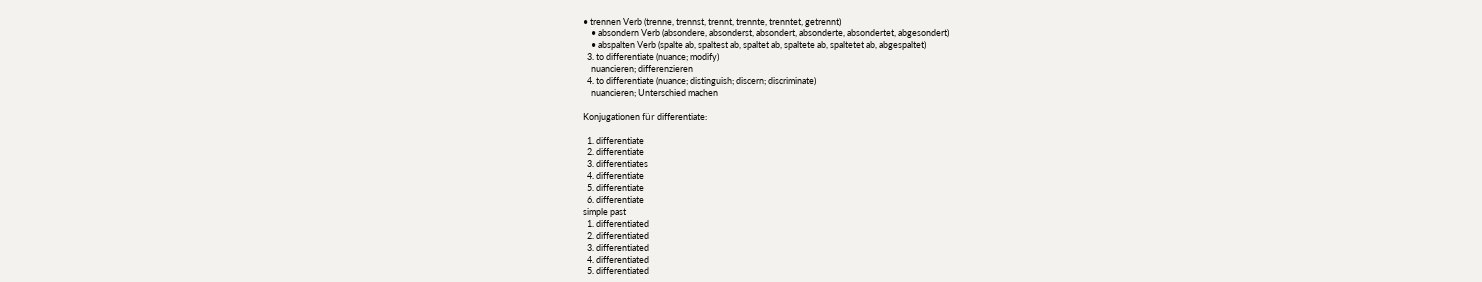• trennen Verb (trenne, trennst, trennt, trennte, trenntet, getrennt)
    • absondern Verb (absondere, absonderst, absondert, absonderte, absondertet, abgesondert)
    • abspalten Verb (spalte ab, spaltest ab, spaltet ab, spaltete ab, spaltetet ab, abgespaltet)
  3. to differentiate (nuance; modify)
    nuancieren; differenzieren
  4. to differentiate (nuance; distinguish; discern; discriminate)
    nuancieren; Unterschied machen

Konjugationen für differentiate:

  1. differentiate
  2. differentiate
  3. differentiates
  4. differentiate
  5. differentiate
  6. differentiate
simple past
  1. differentiated
  2. differentiated
  3. differentiated
  4. differentiated
  5. differentiated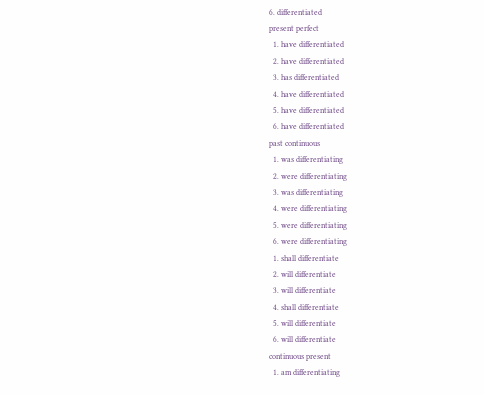6. differentiated
present perfect
  1. have differentiated
  2. have differentiated
  3. has differentiated
  4. have differentiated
  5. have differentiated
  6. have differentiated
past continuous
  1. was differentiating
  2. were differentiating
  3. was differentiating
  4. were differentiating
  5. were differentiating
  6. were differentiating
  1. shall differentiate
  2. will differentiate
  3. will differentiate
  4. shall differentiate
  5. will differentiate
  6. will differentiate
continuous present
  1. am differentiating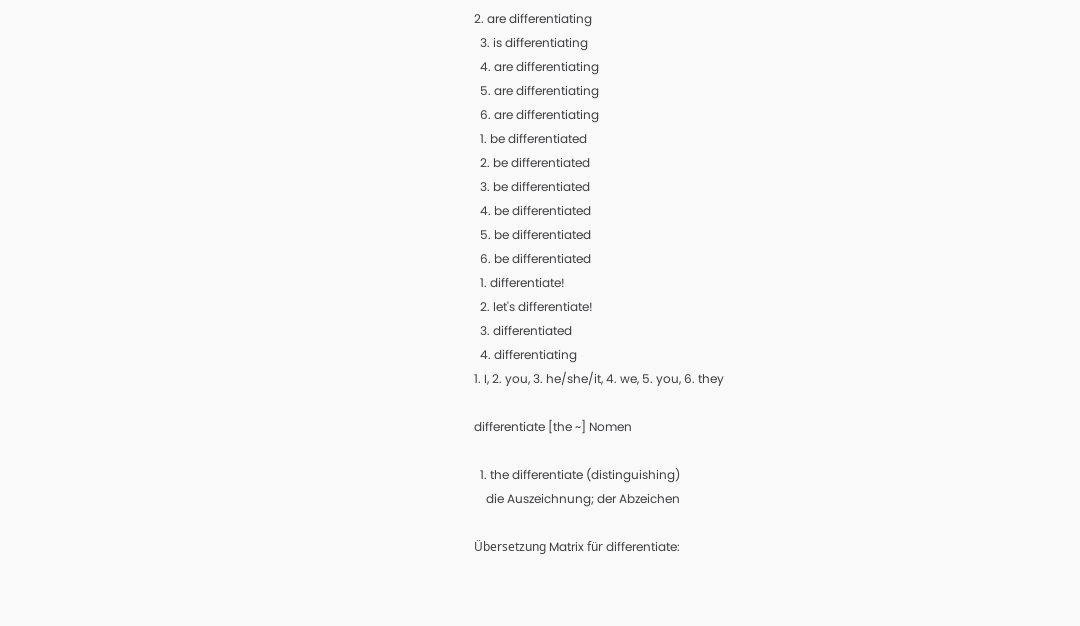2. are differentiating
  3. is differentiating
  4. are differentiating
  5. are differentiating
  6. are differentiating
  1. be differentiated
  2. be differentiated
  3. be differentiated
  4. be differentiated
  5. be differentiated
  6. be differentiated
  1. differentiate!
  2. let's differentiate!
  3. differentiated
  4. differentiating
1. I, 2. you, 3. he/she/it, 4. we, 5. you, 6. they

differentiate [the ~] Nomen

  1. the differentiate (distinguishing)
    die Auszeichnung; der Abzeichen

Übersetzung Matrix für differentiate: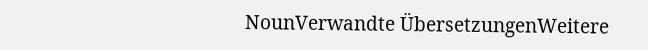NounVerwandte ÜbersetzungenWeitere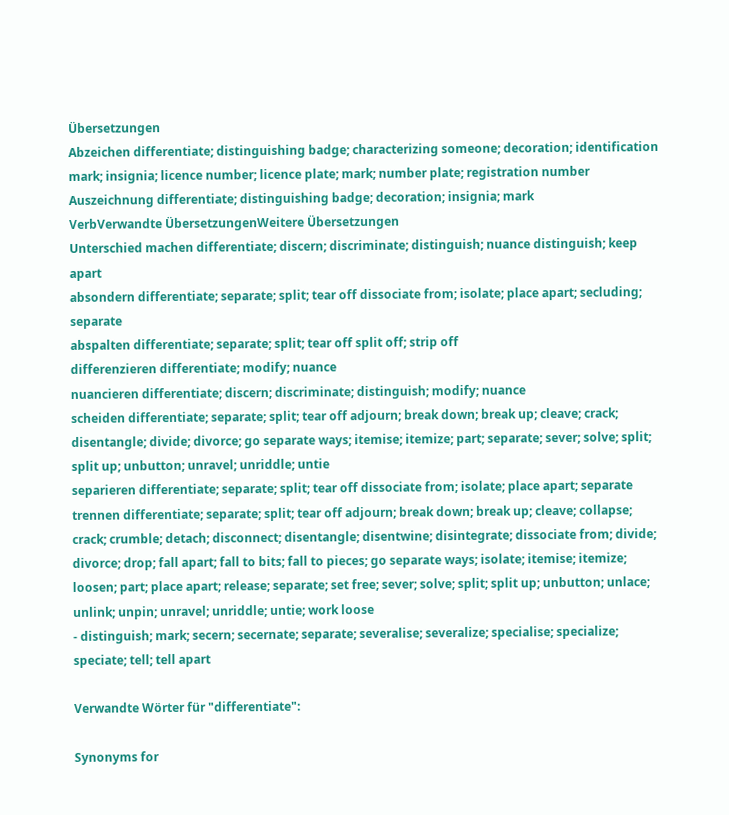Übersetzungen
Abzeichen differentiate; distinguishing badge; characterizing someone; decoration; identification mark; insignia; licence number; licence plate; mark; number plate; registration number
Auszeichnung differentiate; distinguishing badge; decoration; insignia; mark
VerbVerwandte ÜbersetzungenWeitere Übersetzungen
Unterschied machen differentiate; discern; discriminate; distinguish; nuance distinguish; keep apart
absondern differentiate; separate; split; tear off dissociate from; isolate; place apart; secluding; separate
abspalten differentiate; separate; split; tear off split off; strip off
differenzieren differentiate; modify; nuance
nuancieren differentiate; discern; discriminate; distinguish; modify; nuance
scheiden differentiate; separate; split; tear off adjourn; break down; break up; cleave; crack; disentangle; divide; divorce; go separate ways; itemise; itemize; part; separate; sever; solve; split; split up; unbutton; unravel; unriddle; untie
separieren differentiate; separate; split; tear off dissociate from; isolate; place apart; separate
trennen differentiate; separate; split; tear off adjourn; break down; break up; cleave; collapse; crack; crumble; detach; disconnect; disentangle; disentwine; disintegrate; dissociate from; divide; divorce; drop; fall apart; fall to bits; fall to pieces; go separate ways; isolate; itemise; itemize; loosen; part; place apart; release; separate; set free; sever; solve; split; split up; unbutton; unlace; unlink; unpin; unravel; unriddle; untie; work loose
- distinguish; mark; secern; secernate; separate; severalise; severalize; specialise; specialize; speciate; tell; tell apart

Verwandte Wörter für "differentiate":

Synonyms for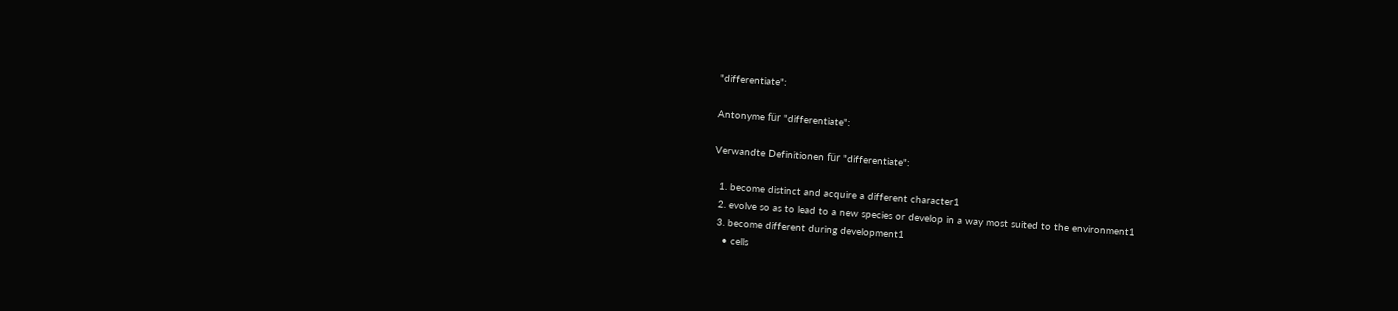"differentiate":

Antonyme für "differentiate":

Verwandte Definitionen für "differentiate":

  1. become distinct and acquire a different character1
  2. evolve so as to lead to a new species or develop in a way most suited to the environment1
  3. become different during development1
    • cells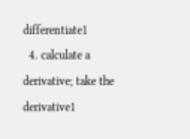differentiate1
  4. calculate a derivative; take the derivative1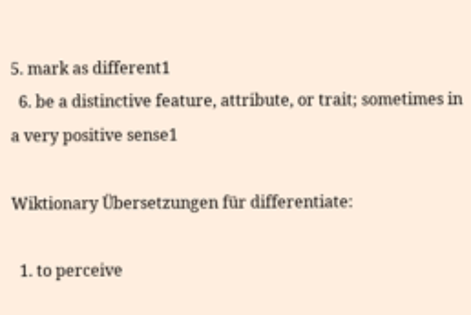5. mark as different1
  6. be a distinctive feature, attribute, or trait; sometimes in a very positive sense1

Wiktionary Übersetzungen für differentiate:

  1. to perceive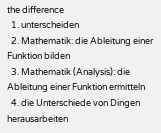the difference
  1. unterscheiden
  2. Mathematik: die Ableitung einer Funktion bilden
  3. Mathematik (Analysis): die Ableitung einer Funktion ermitteln
  4. die Unterschiede von Dingen herausarbeiten